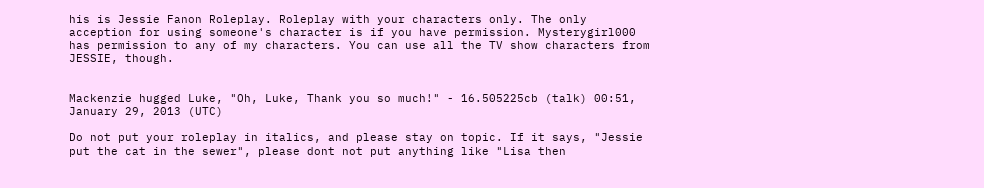his is Jessie Fanon Roleplay. Roleplay with your characters only. The only acception for using someone's character is if you have permission. Mysterygirl000 has permission to any of my characters. You can use all the TV show characters from JESSIE, though.


Mackenzie hugged Luke, "Oh, Luke, Thank you so much!" - 16.505225cb (talk) 00:51, January 29, 2013 (UTC)

Do not put your roleplay in italics, and please stay on topic. If it says, "Jessie put the cat in the sewer", please dont not put anything like "Lisa then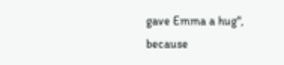gave Emma a hug", because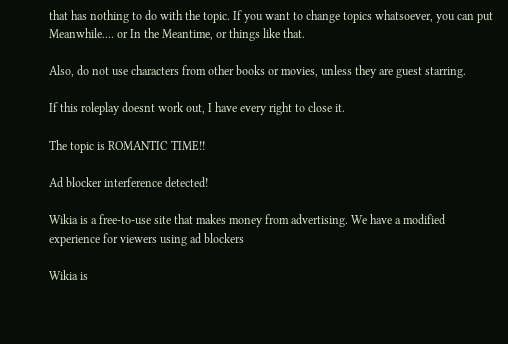that has nothing to do with the topic. If you want to change topics whatsoever, you can put Meanwhile.... or In the Meantime, or things like that.

Also, do not use characters from other books or movies, unless they are guest starring.

If this roleplay doesnt work out, I have every right to close it.

The topic is ROMANTIC TIME!!

Ad blocker interference detected!

Wikia is a free-to-use site that makes money from advertising. We have a modified experience for viewers using ad blockers

Wikia is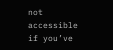not accessible if you’ve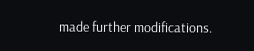made further modifications.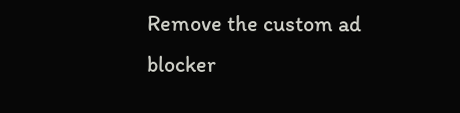Remove the custom ad blocker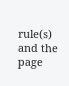rule(s) and the page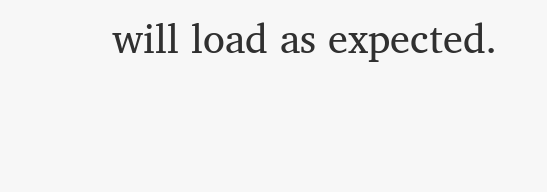will load as expected.